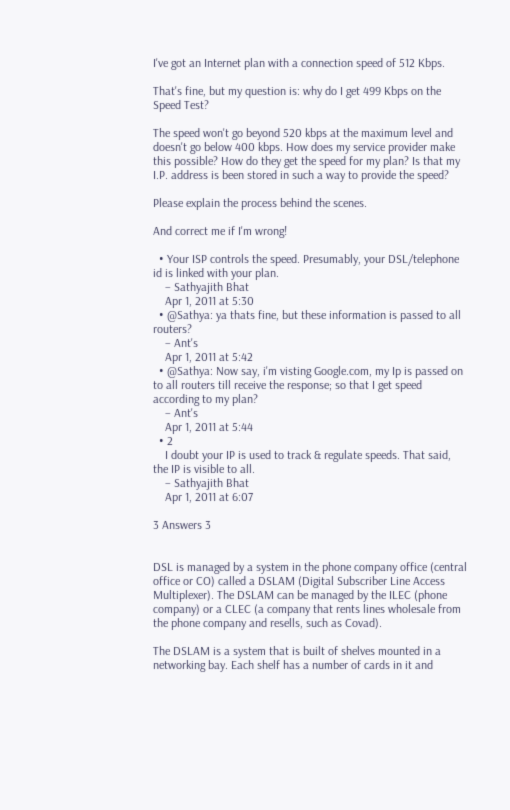I've got an Internet plan with a connection speed of 512 Kbps.

That's fine, but my question is: why do I get 499 Kbps on the Speed Test?

The speed won't go beyond 520 kbps at the maximum level and doesn't go below 400 kbps. How does my service provider make this possible? How do they get the speed for my plan? Is that my I.P. address is been stored in such a way to provide the speed?

Please explain the process behind the scenes.

And correct me if I'm wrong!

  • Your ISP controls the speed. Presumably, your DSL/telephone id is linked with your plan.
    – Sathyajith Bhat
    Apr 1, 2011 at 5:30
  • @Sathya: ya thats fine, but these information is passed to all routers?
    – Ant's
    Apr 1, 2011 at 5:42
  • @Sathya: Now say, i'm visting Google.com, my Ip is passed on to all routers till receive the response; so that I get speed according to my plan?
    – Ant's
    Apr 1, 2011 at 5:44
  • 2
    I doubt your IP is used to track & regulate speeds. That said, the IP is visible to all.
    – Sathyajith Bhat
    Apr 1, 2011 at 6:07

3 Answers 3


DSL is managed by a system in the phone company office (central office or CO) called a DSLAM (Digital Subscriber Line Access Multiplexer). The DSLAM can be managed by the ILEC (phone company) or a CLEC (a company that rents lines wholesale from the phone company and resells, such as Covad).

The DSLAM is a system that is built of shelves mounted in a networking bay. Each shelf has a number of cards in it and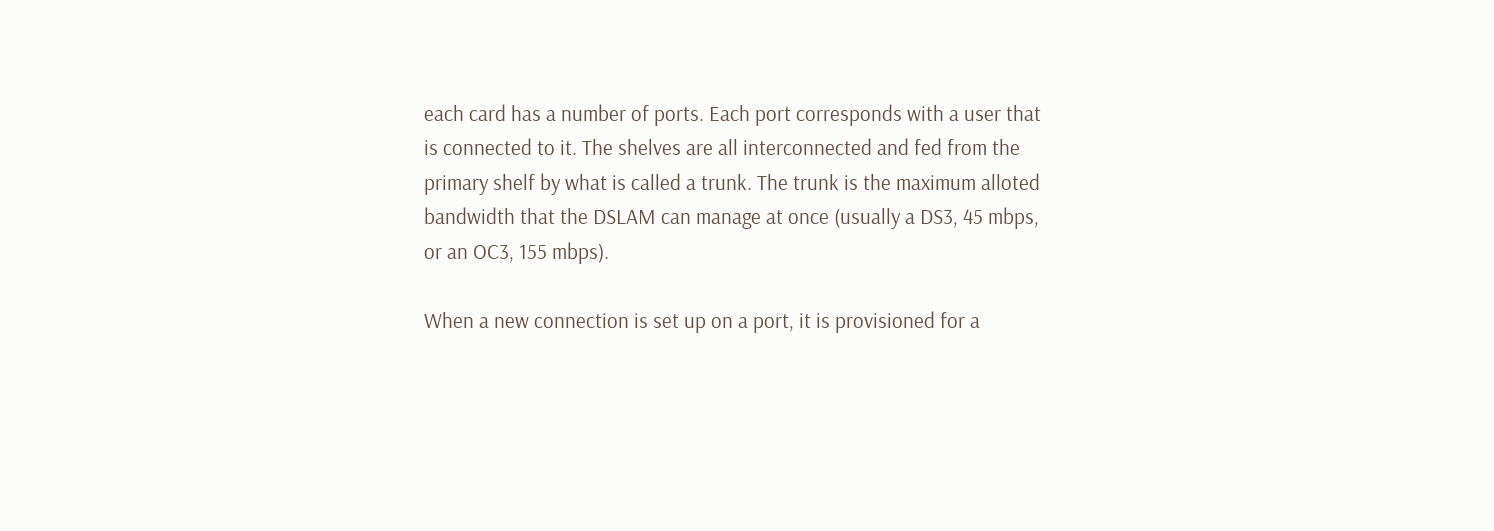each card has a number of ports. Each port corresponds with a user that is connected to it. The shelves are all interconnected and fed from the primary shelf by what is called a trunk. The trunk is the maximum alloted bandwidth that the DSLAM can manage at once (usually a DS3, 45 mbps, or an OC3, 155 mbps).

When a new connection is set up on a port, it is provisioned for a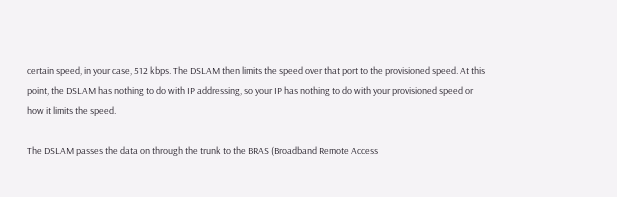certain speed, in your case, 512 kbps. The DSLAM then limits the speed over that port to the provisioned speed. At this point, the DSLAM has nothing to do with IP addressing, so your IP has nothing to do with your provisioned speed or how it limits the speed.

The DSLAM passes the data on through the trunk to the BRAS (Broadband Remote Access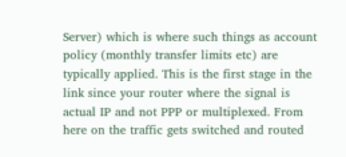Server) which is where such things as account policy (monthly transfer limits etc) are typically applied. This is the first stage in the link since your router where the signal is actual IP and not PPP or multiplexed. From here on the traffic gets switched and routed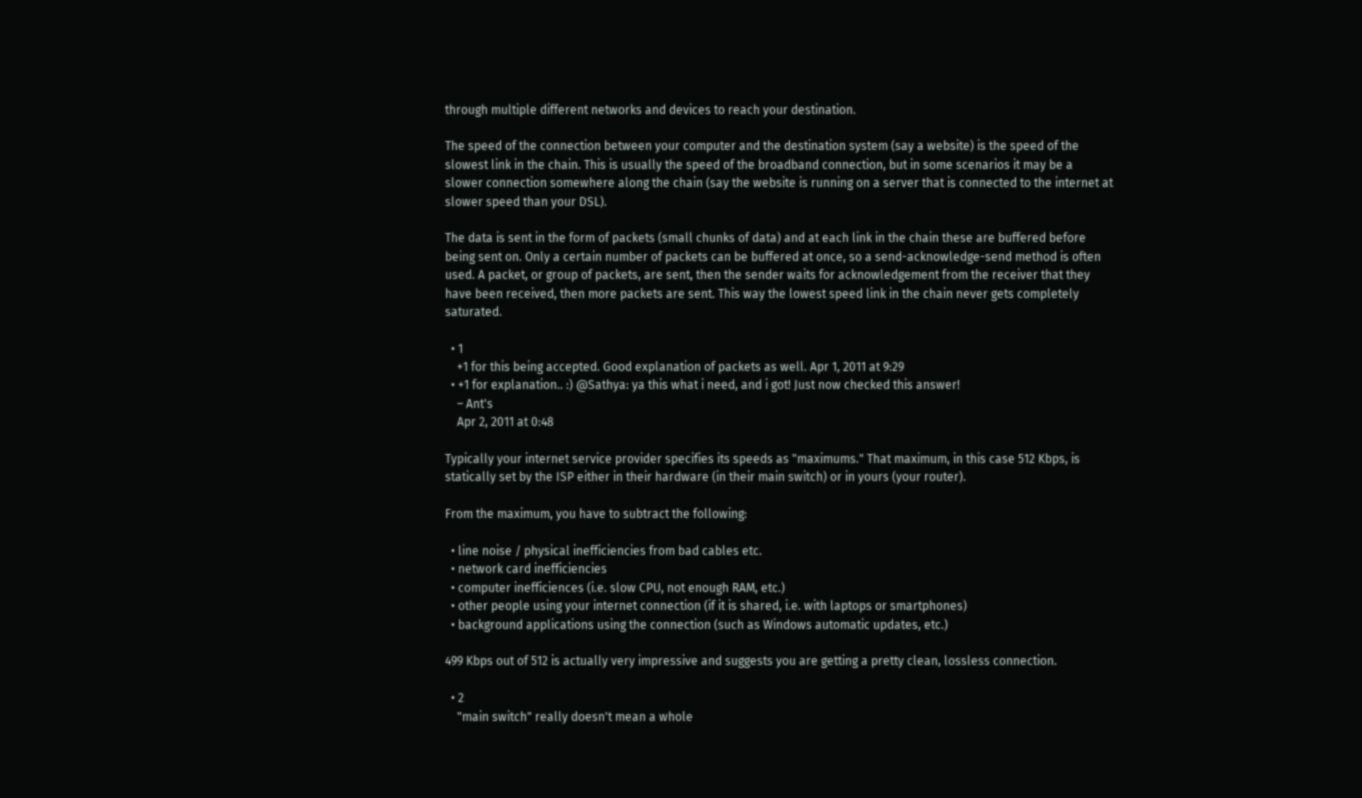through multiple different networks and devices to reach your destination.

The speed of the connection between your computer and the destination system (say a website) is the speed of the slowest link in the chain. This is usually the speed of the broadband connection, but in some scenarios it may be a slower connection somewhere along the chain (say the website is running on a server that is connected to the internet at slower speed than your DSL).

The data is sent in the form of packets (small chunks of data) and at each link in the chain these are buffered before being sent on. Only a certain number of packets can be buffered at once, so a send-acknowledge-send method is often used. A packet, or group of packets, are sent, then the sender waits for acknowledgement from the receiver that they have been received, then more packets are sent. This way the lowest speed link in the chain never gets completely saturated.

  • 1
    +1 for this being accepted. Good explanation of packets as well. Apr 1, 2011 at 9:29
  • +1 for explanation.. :) @Sathya: ya this what i need, and i got! Just now checked this answer!
    – Ant's
    Apr 2, 2011 at 0:48

Typically your internet service provider specifies its speeds as "maximums." That maximum, in this case 512 Kbps, is statically set by the ISP either in their hardware (in their main switch) or in yours (your router).

From the maximum, you have to subtract the following:

  • line noise / physical inefficiencies from bad cables etc.
  • network card inefficiencies
  • computer inefficiences (i.e. slow CPU, not enough RAM, etc.)
  • other people using your internet connection (if it is shared, i.e. with laptops or smartphones)
  • background applications using the connection (such as Windows automatic updates, etc.)

499 Kbps out of 512 is actually very impressive and suggests you are getting a pretty clean, lossless connection.

  • 2
    "main switch" really doesn't mean a whole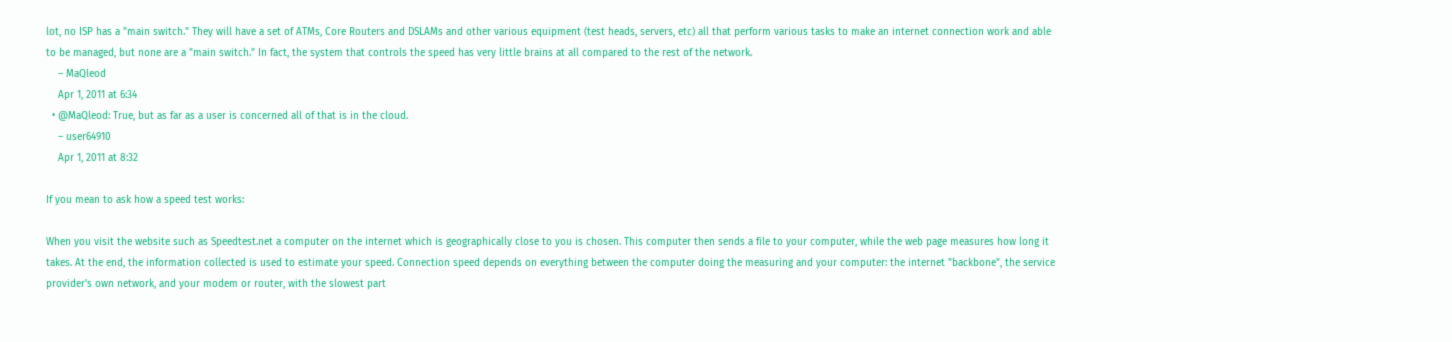lot, no ISP has a "main switch." They will have a set of ATMs, Core Routers and DSLAMs and other various equipment (test heads, servers, etc) all that perform various tasks to make an internet connection work and able to be managed, but none are a "main switch." In fact, the system that controls the speed has very little brains at all compared to the rest of the network.
    – MaQleod
    Apr 1, 2011 at 6:34
  • @MaQleod: True, but as far as a user is concerned all of that is in the cloud.
    – user64910
    Apr 1, 2011 at 8:32

If you mean to ask how a speed test works:

When you visit the website such as Speedtest.net a computer on the internet which is geographically close to you is chosen. This computer then sends a file to your computer, while the web page measures how long it takes. At the end, the information collected is used to estimate your speed. Connection speed depends on everything between the computer doing the measuring and your computer: the internet "backbone", the service provider's own network, and your modem or router, with the slowest part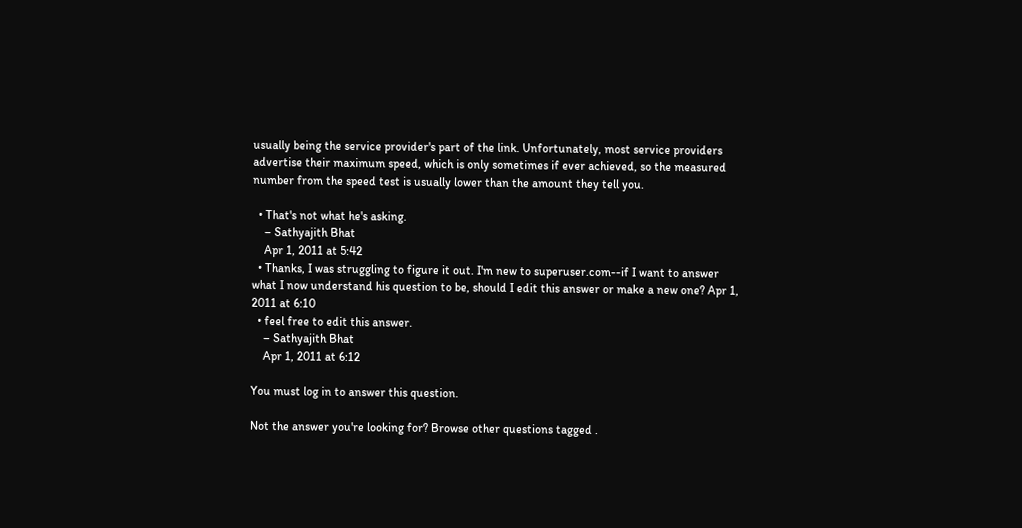usually being the service provider's part of the link. Unfortunately, most service providers advertise their maximum speed, which is only sometimes if ever achieved, so the measured number from the speed test is usually lower than the amount they tell you.

  • That's not what he's asking.
    – Sathyajith Bhat
    Apr 1, 2011 at 5:42
  • Thanks, I was struggling to figure it out. I'm new to superuser.com--if I want to answer what I now understand his question to be, should I edit this answer or make a new one? Apr 1, 2011 at 6:10
  • feel free to edit this answer.
    – Sathyajith Bhat
    Apr 1, 2011 at 6:12

You must log in to answer this question.

Not the answer you're looking for? Browse other questions tagged .